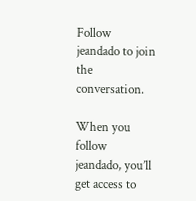Follow jeandado to join the conversation.

When you follow jeandado, you’ll get access to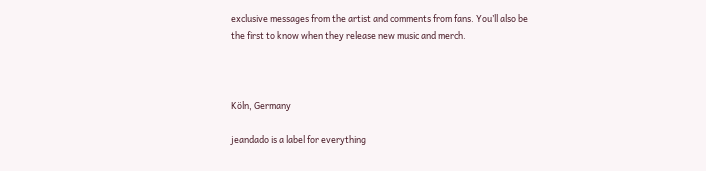exclusive messages from the artist and comments from fans. You’ll also be the first to know when they release new music and merch.



Köln, Germany

jeandado is a label for everything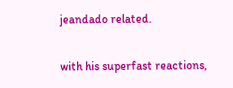jeandado related.

with his superfast reactions,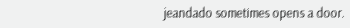jeandado sometimes opens a door.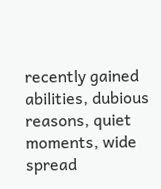recently gained abilities, dubious reasons, quiet moments, wide spread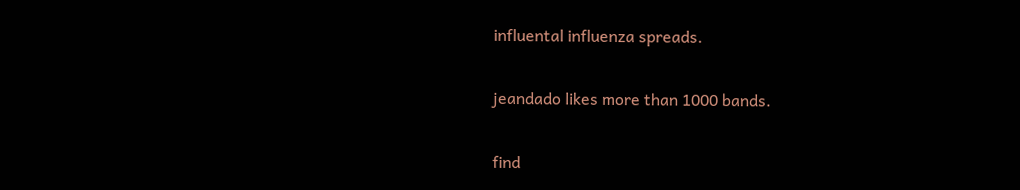influental influenza spreads.

jeandado likes more than 1000 bands.

find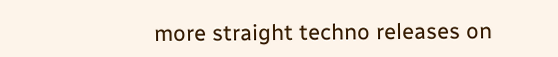more straight techno releases on